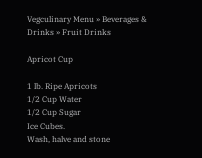Vegculinary Menu » Beverages & Drinks » Fruit Drinks

Apricot Cup

1 lb. Ripe Apricots
1/2 Cup Water
1/2 Cup Sugar
Ice Cubes.
Wash, halve and stone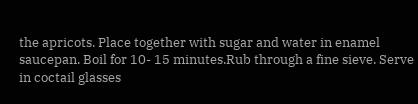the apricots. Place together with sugar and water in enamel saucepan. Boil for 10- 15 minutes.Rub through a fine sieve. Serve in coctail glasses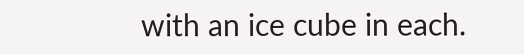with an ice cube in each.